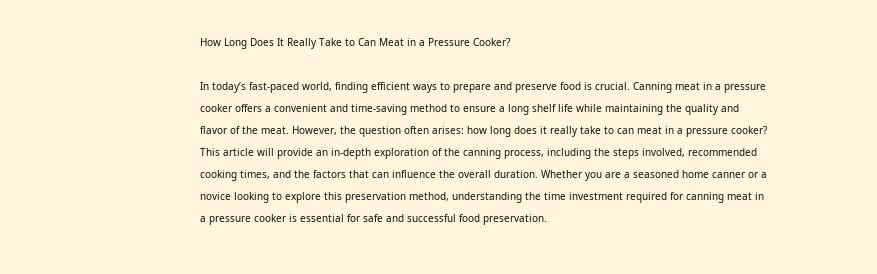How Long Does It Really Take to Can Meat in a Pressure Cooker?

In today’s fast-paced world, finding efficient ways to prepare and preserve food is crucial. Canning meat in a pressure cooker offers a convenient and time-saving method to ensure a long shelf life while maintaining the quality and flavor of the meat. However, the question often arises: how long does it really take to can meat in a pressure cooker? This article will provide an in-depth exploration of the canning process, including the steps involved, recommended cooking times, and the factors that can influence the overall duration. Whether you are a seasoned home canner or a novice looking to explore this preservation method, understanding the time investment required for canning meat in a pressure cooker is essential for safe and successful food preservation.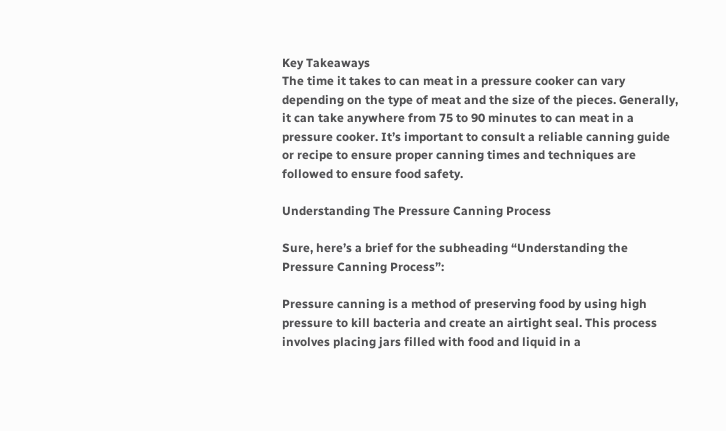Key Takeaways
The time it takes to can meat in a pressure cooker can vary depending on the type of meat and the size of the pieces. Generally, it can take anywhere from 75 to 90 minutes to can meat in a pressure cooker. It’s important to consult a reliable canning guide or recipe to ensure proper canning times and techniques are followed to ensure food safety.

Understanding The Pressure Canning Process

Sure, here’s a brief for the subheading “Understanding the Pressure Canning Process”:

Pressure canning is a method of preserving food by using high pressure to kill bacteria and create an airtight seal. This process involves placing jars filled with food and liquid in a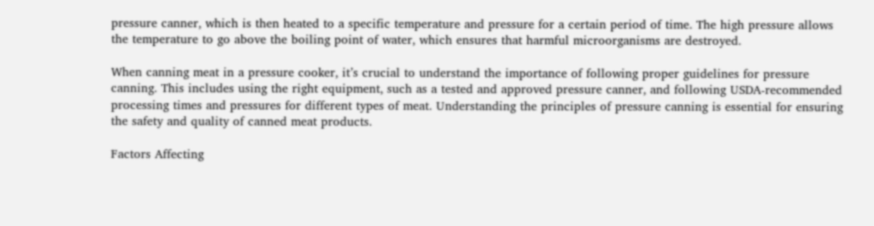pressure canner, which is then heated to a specific temperature and pressure for a certain period of time. The high pressure allows the temperature to go above the boiling point of water, which ensures that harmful microorganisms are destroyed.

When canning meat in a pressure cooker, it’s crucial to understand the importance of following proper guidelines for pressure canning. This includes using the right equipment, such as a tested and approved pressure canner, and following USDA-recommended processing times and pressures for different types of meat. Understanding the principles of pressure canning is essential for ensuring the safety and quality of canned meat products.

Factors Affecting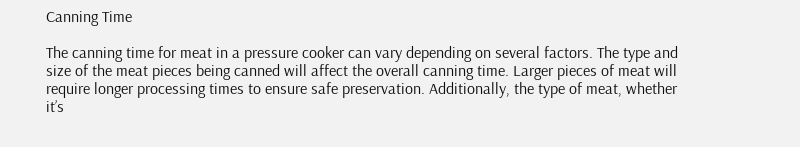Canning Time

The canning time for meat in a pressure cooker can vary depending on several factors. The type and size of the meat pieces being canned will affect the overall canning time. Larger pieces of meat will require longer processing times to ensure safe preservation. Additionally, the type of meat, whether it’s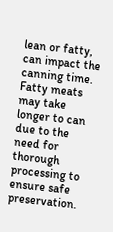lean or fatty, can impact the canning time. Fatty meats may take longer to can due to the need for thorough processing to ensure safe preservation.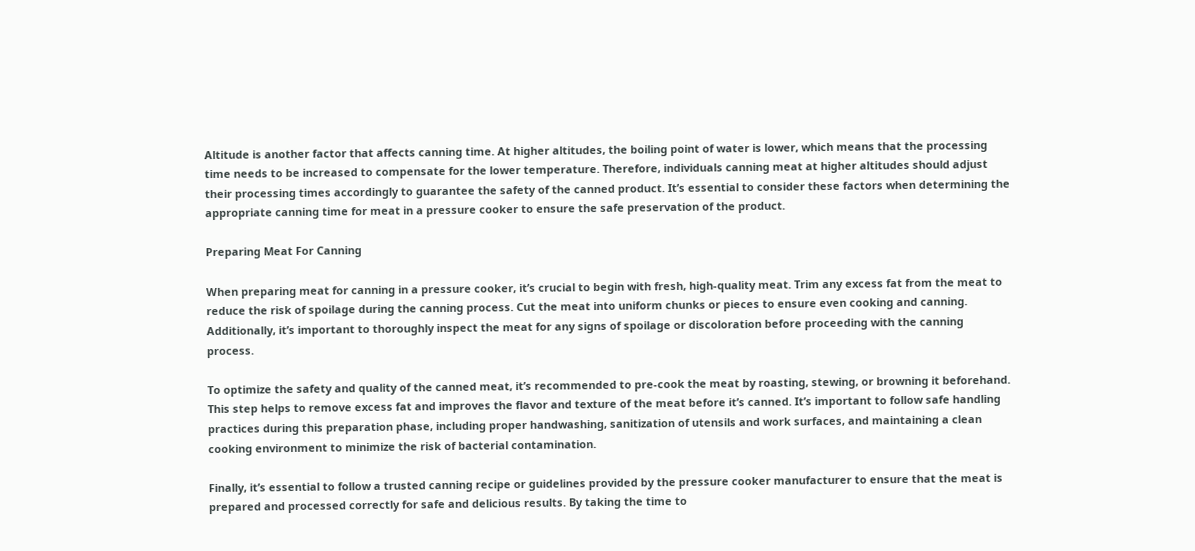Altitude is another factor that affects canning time. At higher altitudes, the boiling point of water is lower, which means that the processing time needs to be increased to compensate for the lower temperature. Therefore, individuals canning meat at higher altitudes should adjust their processing times accordingly to guarantee the safety of the canned product. It’s essential to consider these factors when determining the appropriate canning time for meat in a pressure cooker to ensure the safe preservation of the product.

Preparing Meat For Canning

When preparing meat for canning in a pressure cooker, it’s crucial to begin with fresh, high-quality meat. Trim any excess fat from the meat to reduce the risk of spoilage during the canning process. Cut the meat into uniform chunks or pieces to ensure even cooking and canning. Additionally, it’s important to thoroughly inspect the meat for any signs of spoilage or discoloration before proceeding with the canning process.

To optimize the safety and quality of the canned meat, it’s recommended to pre-cook the meat by roasting, stewing, or browning it beforehand. This step helps to remove excess fat and improves the flavor and texture of the meat before it’s canned. It’s important to follow safe handling practices during this preparation phase, including proper handwashing, sanitization of utensils and work surfaces, and maintaining a clean cooking environment to minimize the risk of bacterial contamination.

Finally, it’s essential to follow a trusted canning recipe or guidelines provided by the pressure cooker manufacturer to ensure that the meat is prepared and processed correctly for safe and delicious results. By taking the time to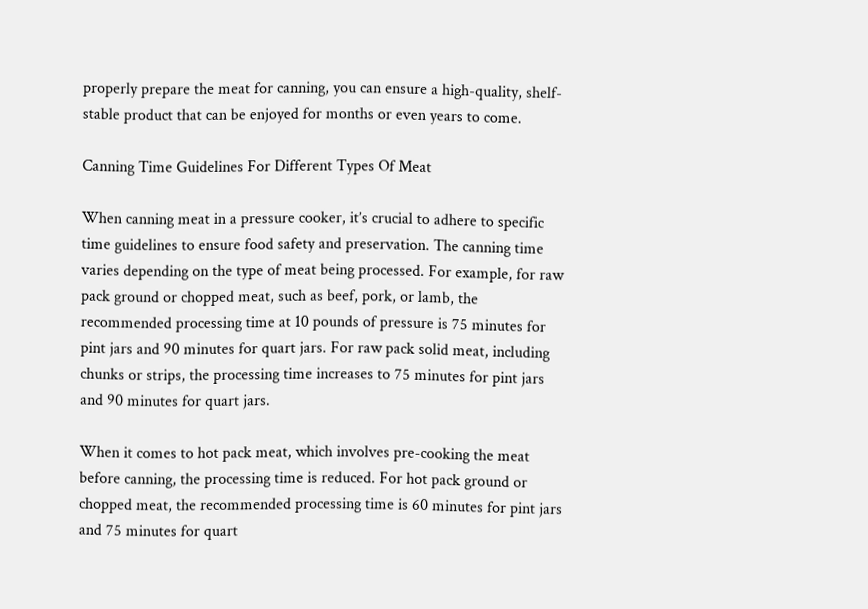properly prepare the meat for canning, you can ensure a high-quality, shelf-stable product that can be enjoyed for months or even years to come.

Canning Time Guidelines For Different Types Of Meat

When canning meat in a pressure cooker, it’s crucial to adhere to specific time guidelines to ensure food safety and preservation. The canning time varies depending on the type of meat being processed. For example, for raw pack ground or chopped meat, such as beef, pork, or lamb, the recommended processing time at 10 pounds of pressure is 75 minutes for pint jars and 90 minutes for quart jars. For raw pack solid meat, including chunks or strips, the processing time increases to 75 minutes for pint jars and 90 minutes for quart jars.

When it comes to hot pack meat, which involves pre-cooking the meat before canning, the processing time is reduced. For hot pack ground or chopped meat, the recommended processing time is 60 minutes for pint jars and 75 minutes for quart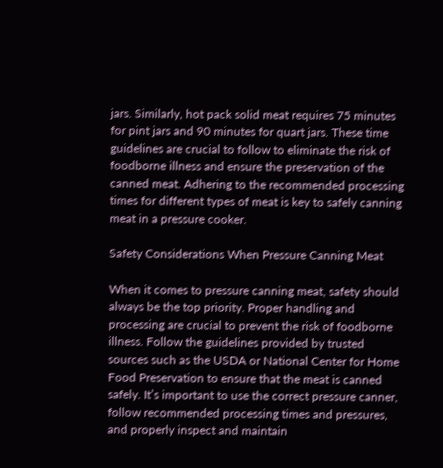jars. Similarly, hot pack solid meat requires 75 minutes for pint jars and 90 minutes for quart jars. These time guidelines are crucial to follow to eliminate the risk of foodborne illness and ensure the preservation of the canned meat. Adhering to the recommended processing times for different types of meat is key to safely canning meat in a pressure cooker.

Safety Considerations When Pressure Canning Meat

When it comes to pressure canning meat, safety should always be the top priority. Proper handling and processing are crucial to prevent the risk of foodborne illness. Follow the guidelines provided by trusted sources such as the USDA or National Center for Home Food Preservation to ensure that the meat is canned safely. It’s important to use the correct pressure canner, follow recommended processing times and pressures, and properly inspect and maintain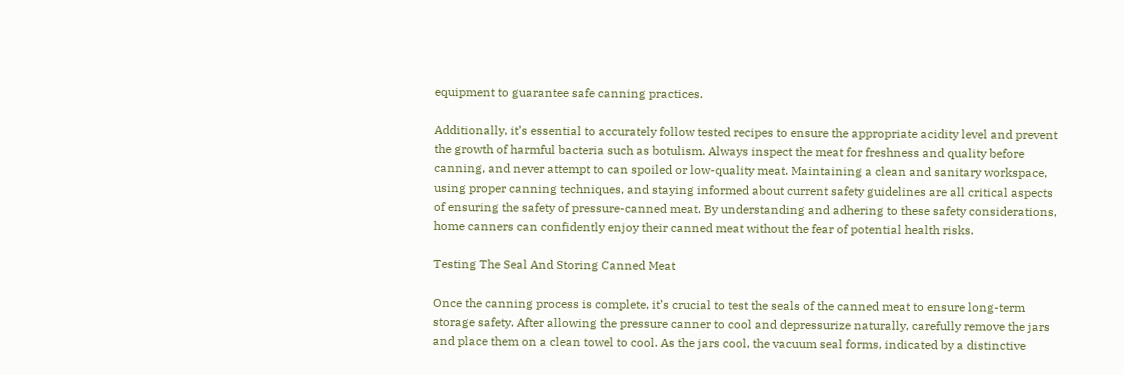equipment to guarantee safe canning practices.

Additionally, it’s essential to accurately follow tested recipes to ensure the appropriate acidity level and prevent the growth of harmful bacteria such as botulism. Always inspect the meat for freshness and quality before canning, and never attempt to can spoiled or low-quality meat. Maintaining a clean and sanitary workspace, using proper canning techniques, and staying informed about current safety guidelines are all critical aspects of ensuring the safety of pressure-canned meat. By understanding and adhering to these safety considerations, home canners can confidently enjoy their canned meat without the fear of potential health risks.

Testing The Seal And Storing Canned Meat

Once the canning process is complete, it’s crucial to test the seals of the canned meat to ensure long-term storage safety. After allowing the pressure canner to cool and depressurize naturally, carefully remove the jars and place them on a clean towel to cool. As the jars cool, the vacuum seal forms, indicated by a distinctive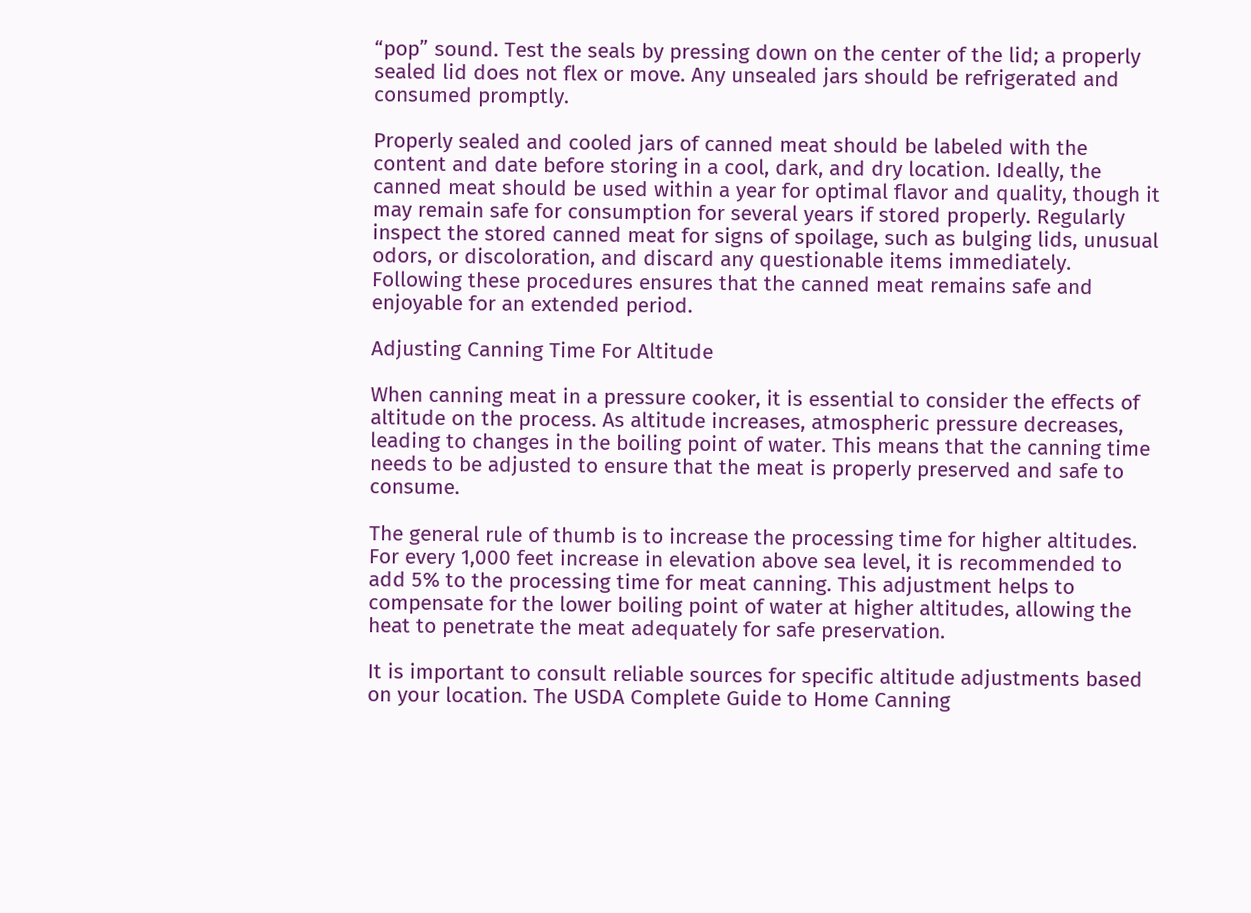“pop” sound. Test the seals by pressing down on the center of the lid; a properly sealed lid does not flex or move. Any unsealed jars should be refrigerated and consumed promptly.

Properly sealed and cooled jars of canned meat should be labeled with the content and date before storing in a cool, dark, and dry location. Ideally, the canned meat should be used within a year for optimal flavor and quality, though it may remain safe for consumption for several years if stored properly. Regularly inspect the stored canned meat for signs of spoilage, such as bulging lids, unusual odors, or discoloration, and discard any questionable items immediately. Following these procedures ensures that the canned meat remains safe and enjoyable for an extended period.

Adjusting Canning Time For Altitude

When canning meat in a pressure cooker, it is essential to consider the effects of altitude on the process. As altitude increases, atmospheric pressure decreases, leading to changes in the boiling point of water. This means that the canning time needs to be adjusted to ensure that the meat is properly preserved and safe to consume.

The general rule of thumb is to increase the processing time for higher altitudes. For every 1,000 feet increase in elevation above sea level, it is recommended to add 5% to the processing time for meat canning. This adjustment helps to compensate for the lower boiling point of water at higher altitudes, allowing the heat to penetrate the meat adequately for safe preservation.

It is important to consult reliable sources for specific altitude adjustments based on your location. The USDA Complete Guide to Home Canning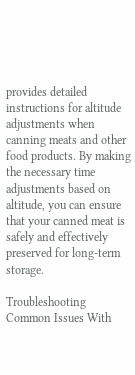provides detailed instructions for altitude adjustments when canning meats and other food products. By making the necessary time adjustments based on altitude, you can ensure that your canned meat is safely and effectively preserved for long-term storage.

Troubleshooting Common Issues With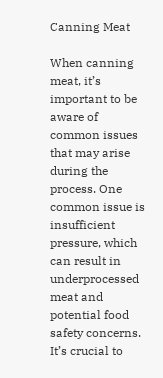Canning Meat

When canning meat, it’s important to be aware of common issues that may arise during the process. One common issue is insufficient pressure, which can result in underprocessed meat and potential food safety concerns. It’s crucial to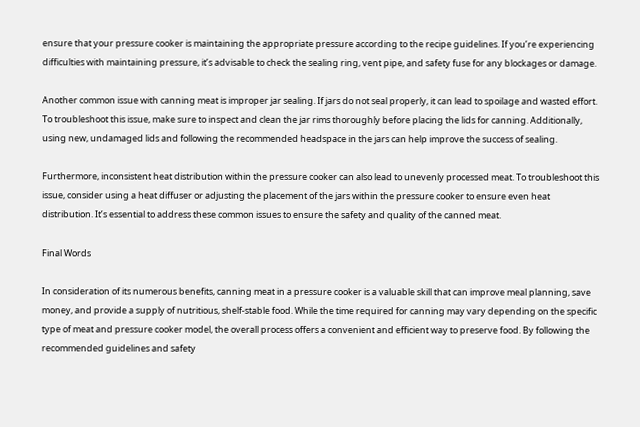ensure that your pressure cooker is maintaining the appropriate pressure according to the recipe guidelines. If you’re experiencing difficulties with maintaining pressure, it’s advisable to check the sealing ring, vent pipe, and safety fuse for any blockages or damage.

Another common issue with canning meat is improper jar sealing. If jars do not seal properly, it can lead to spoilage and wasted effort. To troubleshoot this issue, make sure to inspect and clean the jar rims thoroughly before placing the lids for canning. Additionally, using new, undamaged lids and following the recommended headspace in the jars can help improve the success of sealing.

Furthermore, inconsistent heat distribution within the pressure cooker can also lead to unevenly processed meat. To troubleshoot this issue, consider using a heat diffuser or adjusting the placement of the jars within the pressure cooker to ensure even heat distribution. It’s essential to address these common issues to ensure the safety and quality of the canned meat.

Final Words

In consideration of its numerous benefits, canning meat in a pressure cooker is a valuable skill that can improve meal planning, save money, and provide a supply of nutritious, shelf-stable food. While the time required for canning may vary depending on the specific type of meat and pressure cooker model, the overall process offers a convenient and efficient way to preserve food. By following the recommended guidelines and safety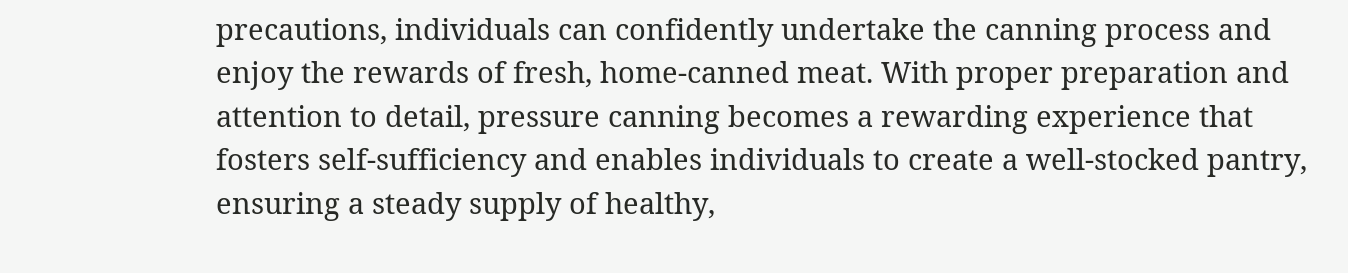precautions, individuals can confidently undertake the canning process and enjoy the rewards of fresh, home-canned meat. With proper preparation and attention to detail, pressure canning becomes a rewarding experience that fosters self-sufficiency and enables individuals to create a well-stocked pantry, ensuring a steady supply of healthy,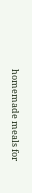homemade meals for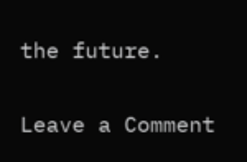the future.

Leave a Comment